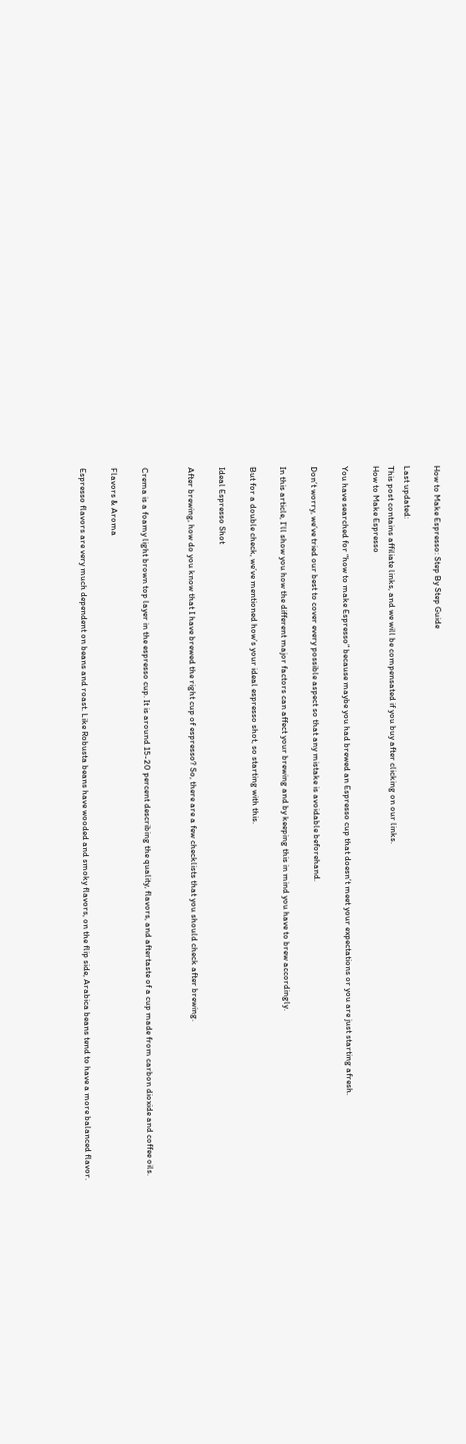How to Make Espresso: Step By Step Guide

Last updated:
This post contains affiliate links, and we will be compensated if you buy after clicking on our links.
How to Make Espresso

You have searched for “how to make Espresso” because maybe you had brewed an Espresso cup that doesn’t meet your expectations or you are just starting afresh.

Don’t worry, we’ve tried our best to cover every possible aspect so that any mistake is avoidable beforehand.

In this article, I’ll show you how the different major factors can affect your brewing and by keeping this in mind you have to brew accordingly.

But for a double check, we’ve mentioned how’s your ideal espresso shot, so starting with this.

Ideal Espresso Shot

After brewing, how do you know that I have brewed the right cup of espresso? So, there are a few checklists that you should check after brewing.


Crema is a foamy light brown top layer in the espresso cup. It is around 15-20 percent describing the quality, flavors, and aftertaste of a cup made from carbon dioxide and coffee oils.

Flavors & Aroma

Espresso flavors are very much dependent on beans and roast. Like Robusta beans have wooded and smoky flavors, on the flip side, Arabica beans tend to have a more balanced flavor.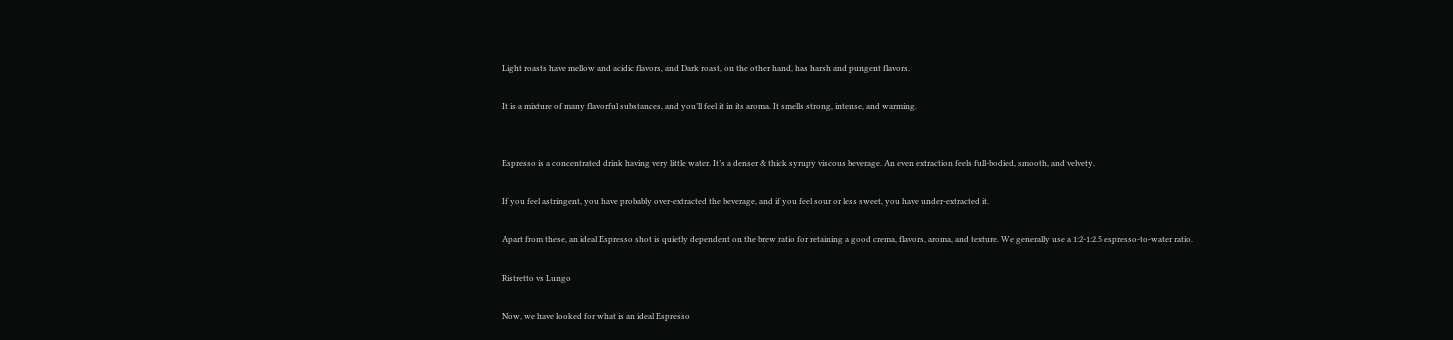Light roasts have mellow and acidic flavors, and Dark roast, on the other hand, has harsh and pungent flavors.

It is a mixture of many flavorful substances, and you’ll feel it in its aroma. It smells strong, intense, and warming.


Espresso is a concentrated drink having very little water. It’s a denser & thick syrupy viscous beverage. An even extraction feels full-bodied, smooth, and velvety.

If you feel astringent, you have probably over-extracted the beverage, and if you feel sour or less sweet, you have under-extracted it.

Apart from these, an ideal Espresso shot is quietly dependent on the brew ratio for retaining a good crema, flavors, aroma, and texture. We generally use a 1:2-1:2.5 espresso-to-water ratio.

Ristretto vs Lungo

Now, we have looked for what is an ideal Espresso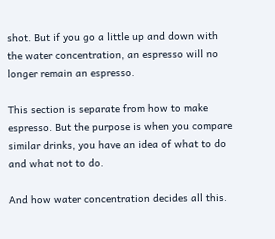shot. But if you go a little up and down with the water concentration, an espresso will no longer remain an espresso.

This section is separate from how to make espresso. But the purpose is when you compare similar drinks, you have an idea of what to do and what not to do.

And how water concentration decides all this.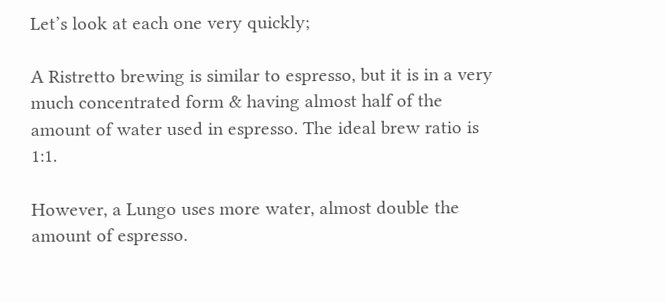Let’s look at each one very quickly;

A Ristretto brewing is similar to espresso, but it is in a very much concentrated form & having almost half of the amount of water used in espresso. The ideal brew ratio is 1:1.

However, a Lungo uses more water, almost double the amount of espresso.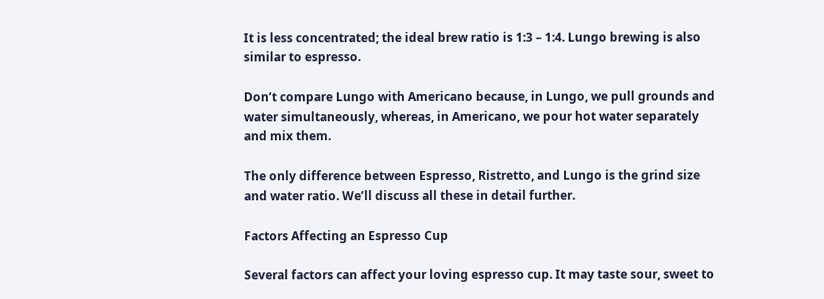It is less concentrated; the ideal brew ratio is 1:3 – 1:4. Lungo brewing is also similar to espresso.

Don’t compare Lungo with Americano because, in Lungo, we pull grounds and water simultaneously, whereas, in Americano, we pour hot water separately and mix them.

The only difference between Espresso, Ristretto, and Lungo is the grind size and water ratio. We’ll discuss all these in detail further.

Factors Affecting an Espresso Cup

Several factors can affect your loving espresso cup. It may taste sour, sweet to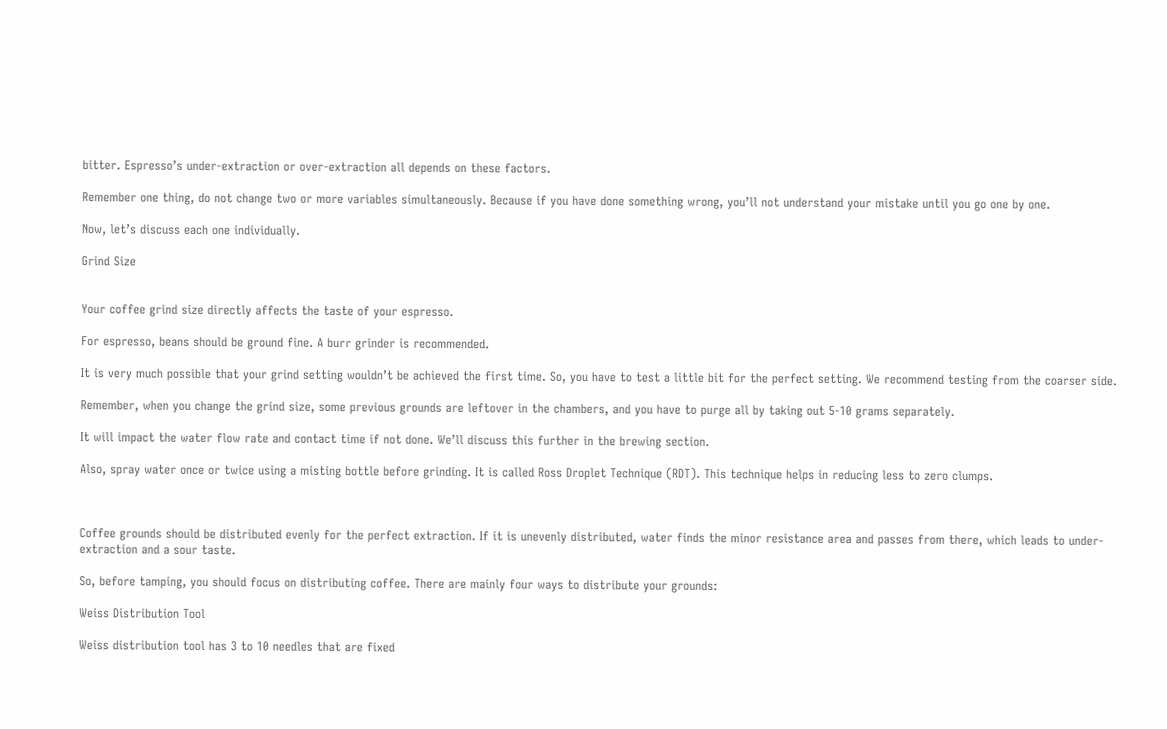bitter. Espresso’s under-extraction or over-extraction all depends on these factors.

Remember one thing, do not change two or more variables simultaneously. Because if you have done something wrong, you’ll not understand your mistake until you go one by one.

Now, let’s discuss each one individually.

Grind Size


Your coffee grind size directly affects the taste of your espresso.

For espresso, beans should be ground fine. A burr grinder is recommended.

It is very much possible that your grind setting wouldn’t be achieved the first time. So, you have to test a little bit for the perfect setting. We recommend testing from the coarser side.

Remember, when you change the grind size, some previous grounds are leftover in the chambers, and you have to purge all by taking out 5-10 grams separately.

It will impact the water flow rate and contact time if not done. We’ll discuss this further in the brewing section.

Also, spray water once or twice using a misting bottle before grinding. It is called Ross Droplet Technique (RDT). This technique helps in reducing less to zero clumps.



Coffee grounds should be distributed evenly for the perfect extraction. If it is unevenly distributed, water finds the minor resistance area and passes from there, which leads to under-extraction and a sour taste.

So, before tamping, you should focus on distributing coffee. There are mainly four ways to distribute your grounds:

Weiss Distribution Tool

Weiss distribution tool has 3 to 10 needles that are fixed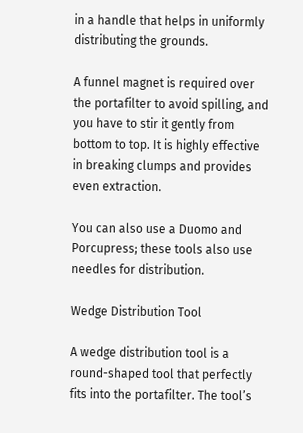in a handle that helps in uniformly distributing the grounds.

A funnel magnet is required over the portafilter to avoid spilling, and you have to stir it gently from bottom to top. It is highly effective in breaking clumps and provides even extraction.

You can also use a Duomo and Porcupress; these tools also use needles for distribution.

Wedge Distribution Tool

A wedge distribution tool is a round-shaped tool that perfectly fits into the portafilter. The tool’s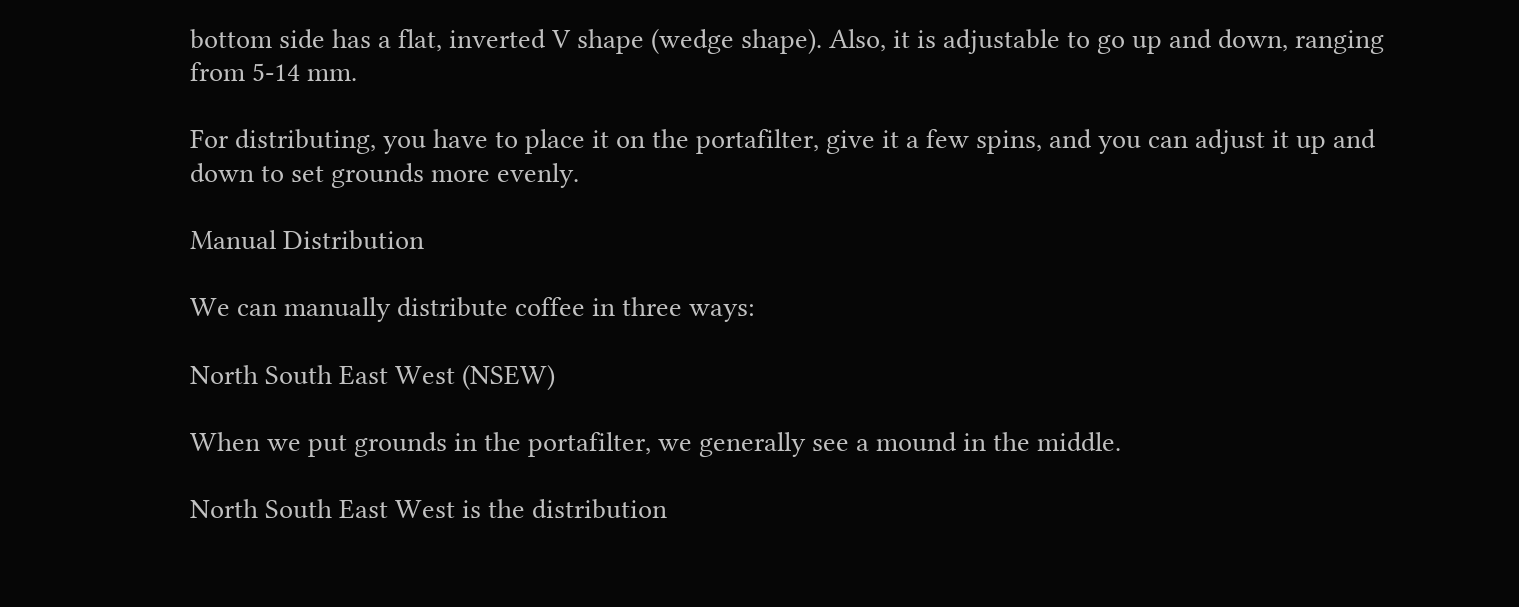bottom side has a flat, inverted V shape (wedge shape). Also, it is adjustable to go up and down, ranging from 5-14 mm.

For distributing, you have to place it on the portafilter, give it a few spins, and you can adjust it up and down to set grounds more evenly.

Manual Distribution

We can manually distribute coffee in three ways:

North South East West (NSEW)

When we put grounds in the portafilter, we generally see a mound in the middle.

North South East West is the distribution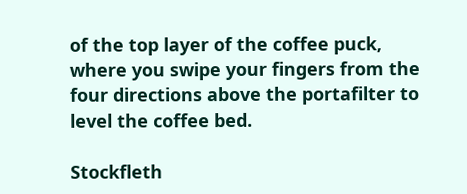of the top layer of the coffee puck, where you swipe your fingers from the four directions above the portafilter to level the coffee bed.

Stockfleth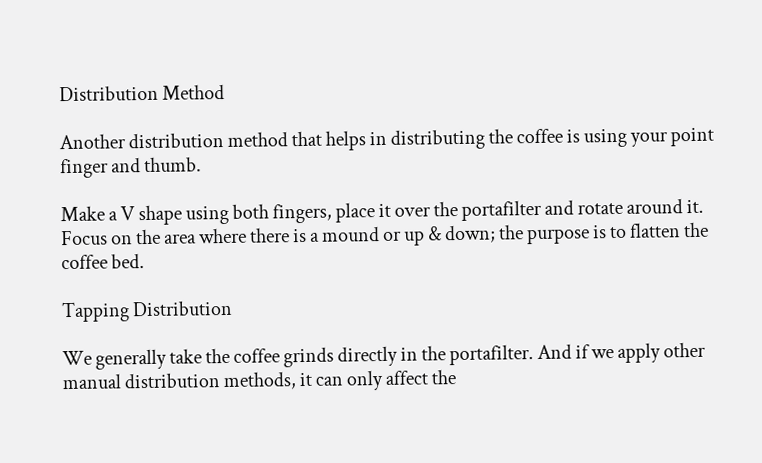Distribution Method

Another distribution method that helps in distributing the coffee is using your point finger and thumb.

Make a V shape using both fingers, place it over the portafilter and rotate around it. Focus on the area where there is a mound or up & down; the purpose is to flatten the coffee bed.

Tapping Distribution

We generally take the coffee grinds directly in the portafilter. And if we apply other manual distribution methods, it can only affect the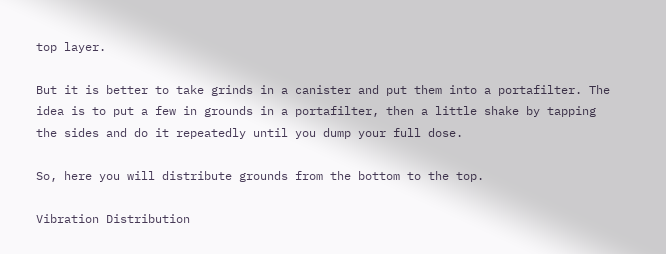top layer.

But it is better to take grinds in a canister and put them into a portafilter. The idea is to put a few in grounds in a portafilter, then a little shake by tapping the sides and do it repeatedly until you dump your full dose.

So, here you will distribute grounds from the bottom to the top.

Vibration Distribution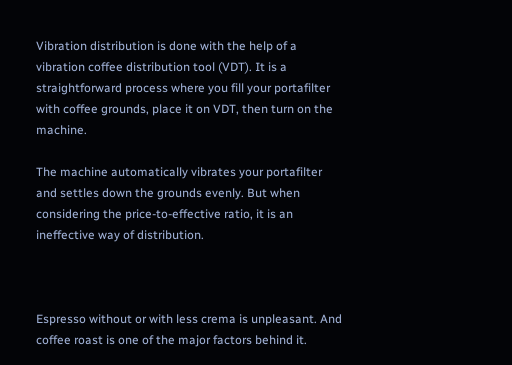Vibration distribution is done with the help of a vibration coffee distribution tool (VDT). It is a straightforward process where you fill your portafilter with coffee grounds, place it on VDT, then turn on the machine.

The machine automatically vibrates your portafilter and settles down the grounds evenly. But when considering the price-to-effective ratio, it is an ineffective way of distribution.



Espresso without or with less crema is unpleasant. And coffee roast is one of the major factors behind it.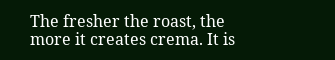The fresher the roast, the more it creates crema. It is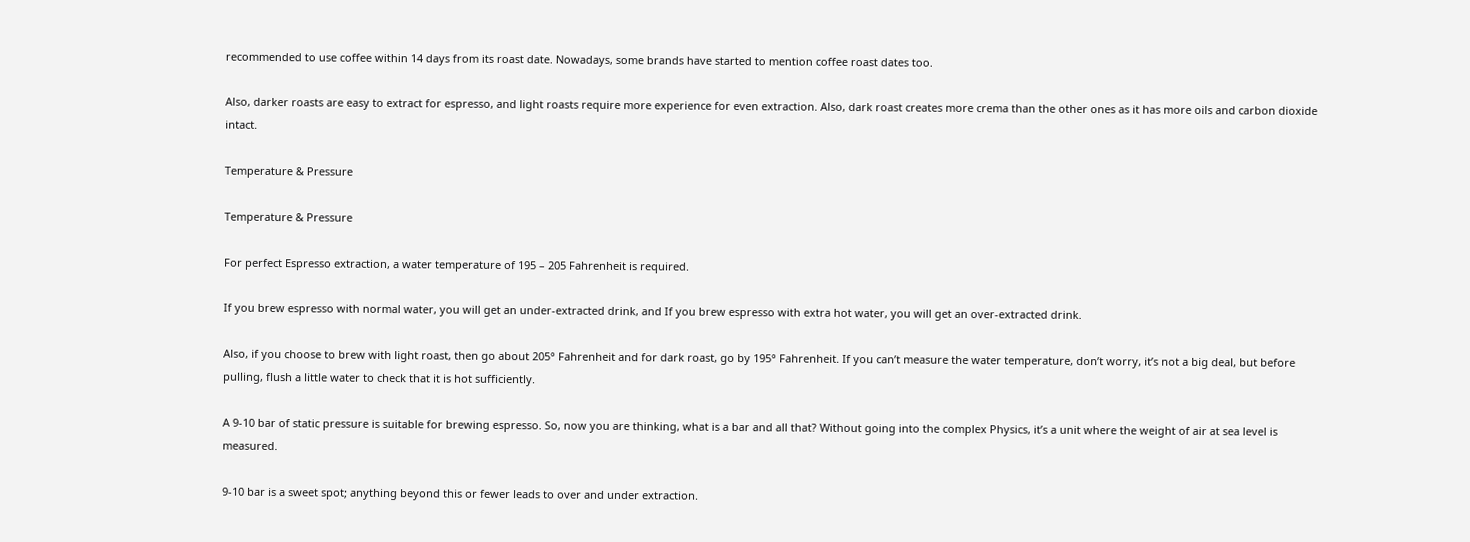recommended to use coffee within 14 days from its roast date. Nowadays, some brands have started to mention coffee roast dates too.

Also, darker roasts are easy to extract for espresso, and light roasts require more experience for even extraction. Also, dark roast creates more crema than the other ones as it has more oils and carbon dioxide intact.

Temperature & Pressure

Temperature & Pressure

For perfect Espresso extraction, a water temperature of 195 – 205 Fahrenheit is required.

If you brew espresso with normal water, you will get an under-extracted drink, and If you brew espresso with extra hot water, you will get an over-extracted drink.

Also, if you choose to brew with light roast, then go about 205° Fahrenheit and for dark roast, go by 195° Fahrenheit. If you can’t measure the water temperature, don’t worry, it’s not a big deal, but before pulling, flush a little water to check that it is hot sufficiently.

A 9-10 bar of static pressure is suitable for brewing espresso. So, now you are thinking, what is a bar and all that? Without going into the complex Physics, it’s a unit where the weight of air at sea level is measured.

9-10 bar is a sweet spot; anything beyond this or fewer leads to over and under extraction.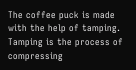The coffee puck is made with the help of tamping. Tamping is the process of compressing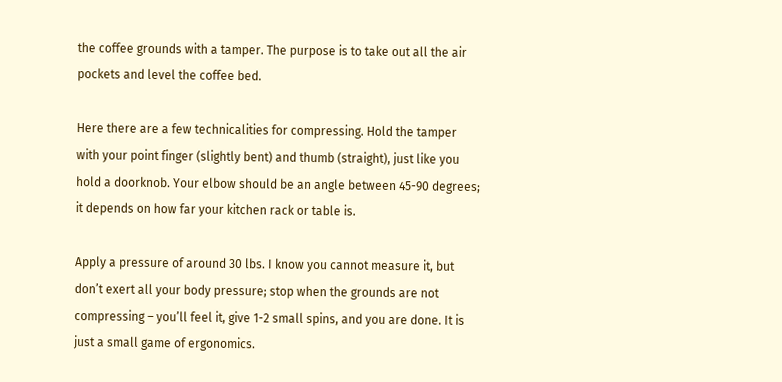the coffee grounds with a tamper. The purpose is to take out all the air pockets and level the coffee bed.

Here there are a few technicalities for compressing. Hold the tamper with your point finger (slightly bent) and thumb (straight), just like you hold a doorknob. Your elbow should be an angle between 45-90 degrees; it depends on how far your kitchen rack or table is.

Apply a pressure of around 30 lbs. I know you cannot measure it, but don’t exert all your body pressure; stop when the grounds are not compressing – you’ll feel it, give 1-2 small spins, and you are done. It is just a small game of ergonomics.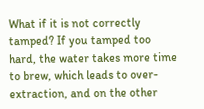What if it is not correctly tamped? If you tamped too hard, the water takes more time to brew, which leads to over-extraction, and on the other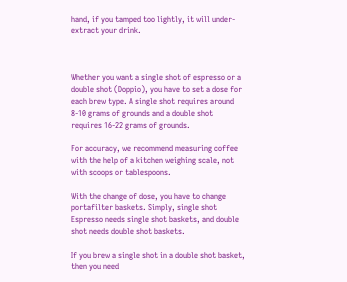hand, if you tamped too lightly, it will under-extract your drink.



Whether you want a single shot of espresso or a double shot (Doppio), you have to set a dose for each brew type. A single shot requires around 8-10 grams of grounds and a double shot requires 16-22 grams of grounds.

For accuracy, we recommend measuring coffee with the help of a kitchen weighing scale, not with scoops or tablespoons.

With the change of dose, you have to change portafilter baskets. Simply, single shot Espresso needs single shot baskets, and double shot needs double shot baskets.

If you brew a single shot in a double shot basket, then you need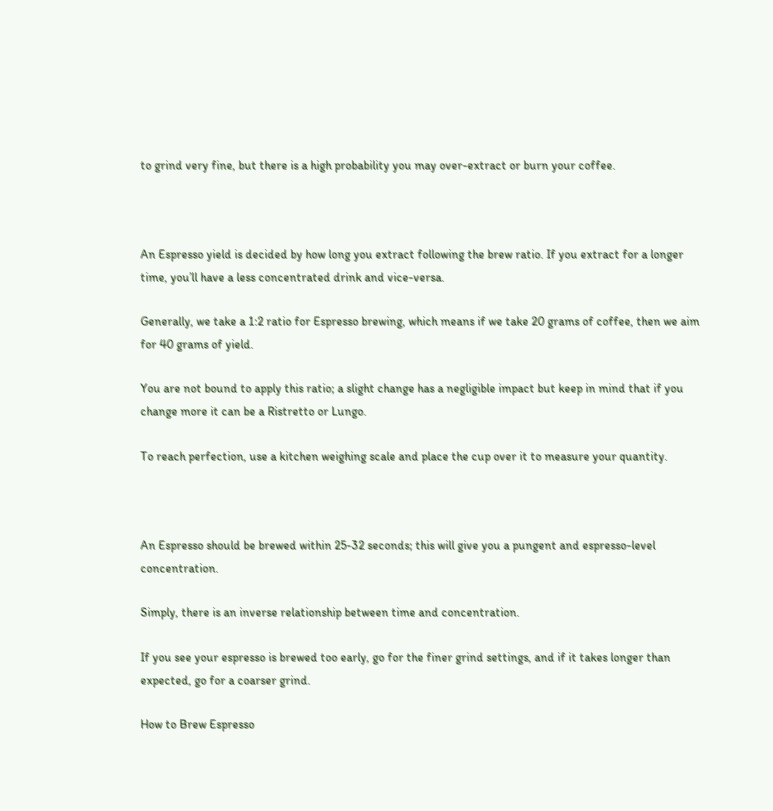to grind very fine, but there is a high probability you may over-extract or burn your coffee.



An Espresso yield is decided by how long you extract following the brew ratio. If you extract for a longer time, you’ll have a less concentrated drink and vice-versa.

Generally, we take a 1:2 ratio for Espresso brewing, which means if we take 20 grams of coffee, then we aim for 40 grams of yield.

You are not bound to apply this ratio; a slight change has a negligible impact but keep in mind that if you change more it can be a Ristretto or Lungo.

To reach perfection, use a kitchen weighing scale and place the cup over it to measure your quantity.



An Espresso should be brewed within 25-32 seconds; this will give you a pungent and espresso-level concentration.

Simply, there is an inverse relationship between time and concentration.

If you see your espresso is brewed too early, go for the finer grind settings, and if it takes longer than expected, go for a coarser grind.

How to Brew Espresso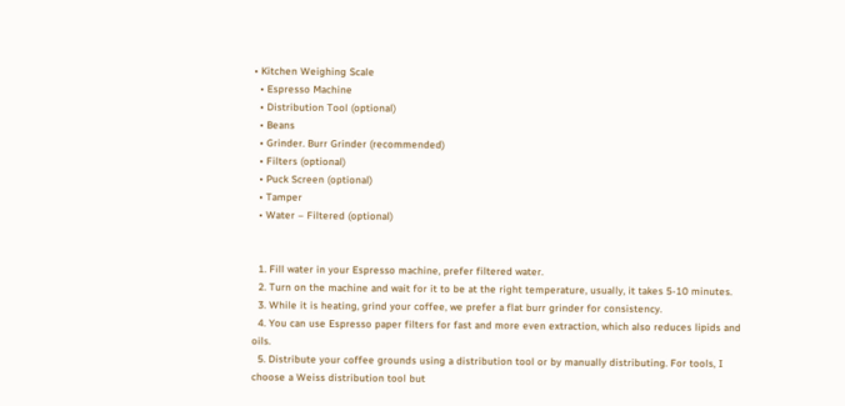• Kitchen Weighing Scale
  • Espresso Machine
  • Distribution Tool (optional)
  • Beans
  • Grinder. Burr Grinder (recommended)
  • Filters (optional)
  • Puck Screen (optional)
  • Tamper
  • Water – Filtered (optional)


  1. Fill water in your Espresso machine, prefer filtered water.
  2. Turn on the machine and wait for it to be at the right temperature, usually, it takes 5-10 minutes.
  3. While it is heating, grind your coffee, we prefer a flat burr grinder for consistency.
  4. You can use Espresso paper filters for fast and more even extraction, which also reduces lipids and oils.
  5. Distribute your coffee grounds using a distribution tool or by manually distributing. For tools, I choose a Weiss distribution tool but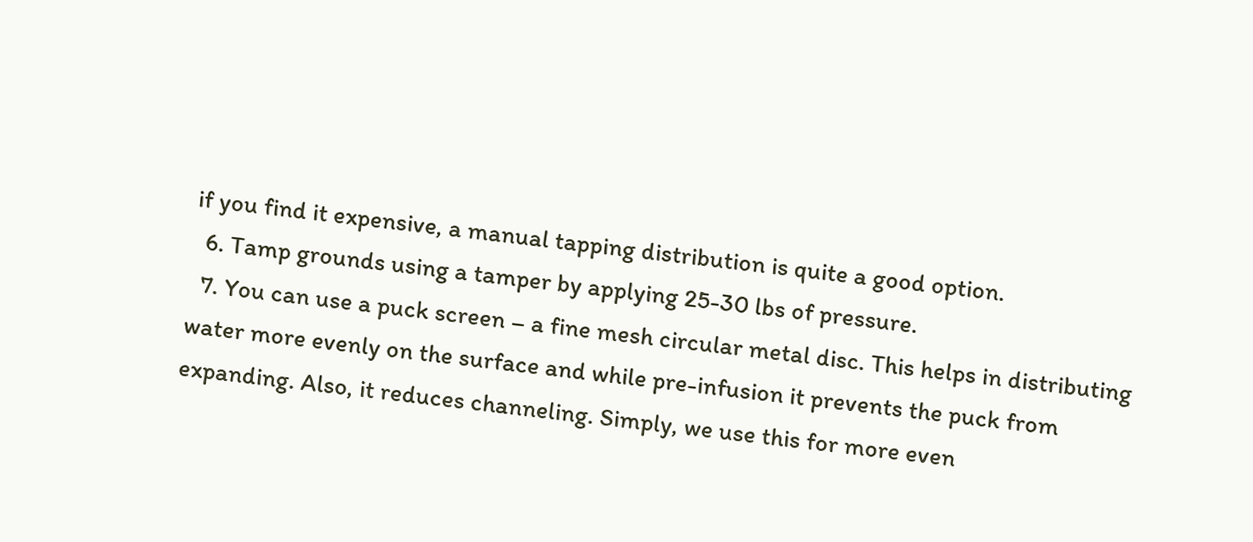if you find it expensive, a manual tapping distribution is quite a good option.
  6. Tamp grounds using a tamper by applying 25-30 lbs of pressure.
  7. You can use a puck screen – a fine mesh circular metal disc. This helps in distributing water more evenly on the surface and while pre-infusion it prevents the puck from expanding. Also, it reduces channeling. Simply, we use this for more even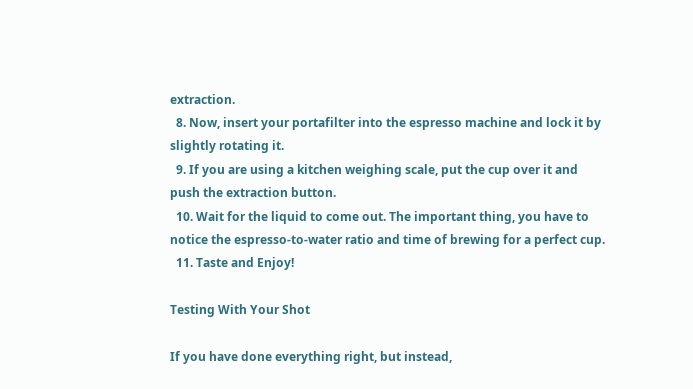extraction.
  8. Now, insert your portafilter into the espresso machine and lock it by slightly rotating it.
  9. If you are using a kitchen weighing scale, put the cup over it and push the extraction button.
  10. Wait for the liquid to come out. The important thing, you have to notice the espresso-to-water ratio and time of brewing for a perfect cup.
  11. Taste and Enjoy!

Testing With Your Shot

If you have done everything right, but instead,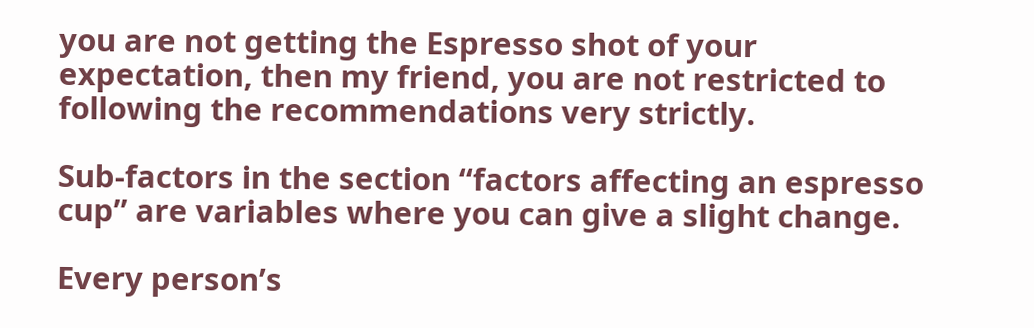you are not getting the Espresso shot of your expectation, then my friend, you are not restricted to following the recommendations very strictly.

Sub-factors in the section “factors affecting an espresso cup” are variables where you can give a slight change.

Every person’s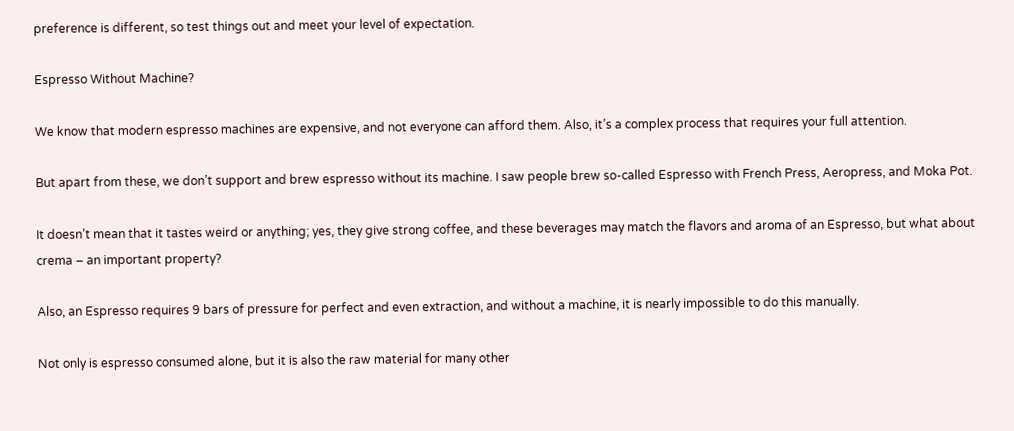preference is different, so test things out and meet your level of expectation.

Espresso Without Machine?

We know that modern espresso machines are expensive, and not everyone can afford them. Also, it’s a complex process that requires your full attention.

But apart from these, we don’t support and brew espresso without its machine. I saw people brew so-called Espresso with French Press, Aeropress, and Moka Pot.

It doesn’t mean that it tastes weird or anything; yes, they give strong coffee, and these beverages may match the flavors and aroma of an Espresso, but what about crema – an important property?

Also, an Espresso requires 9 bars of pressure for perfect and even extraction, and without a machine, it is nearly impossible to do this manually.

Not only is espresso consumed alone, but it is also the raw material for many other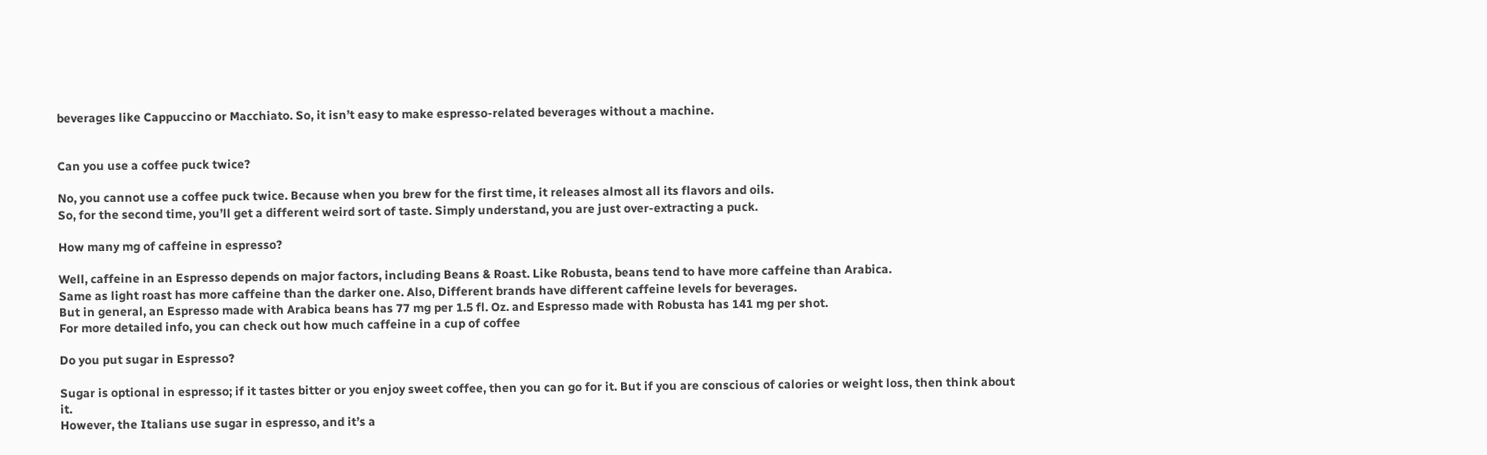beverages like Cappuccino or Macchiato. So, it isn’t easy to make espresso-related beverages without a machine.


Can you use a coffee puck twice?

No, you cannot use a coffee puck twice. Because when you brew for the first time, it releases almost all its flavors and oils.
So, for the second time, you’ll get a different weird sort of taste. Simply understand, you are just over-extracting a puck.

How many mg of caffeine in espresso?

Well, caffeine in an Espresso depends on major factors, including Beans & Roast. Like Robusta, beans tend to have more caffeine than Arabica.
Same as light roast has more caffeine than the darker one. Also, Different brands have different caffeine levels for beverages.
But in general, an Espresso made with Arabica beans has 77 mg per 1.5 fl. Oz. and Espresso made with Robusta has 141 mg per shot.
For more detailed info, you can check out how much caffeine in a cup of coffee

Do you put sugar in Espresso?

Sugar is optional in espresso; if it tastes bitter or you enjoy sweet coffee, then you can go for it. But if you are conscious of calories or weight loss, then think about it.
However, the Italians use sugar in espresso, and it’s a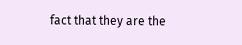fact that they are the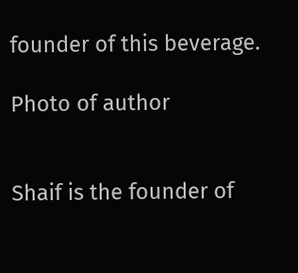founder of this beverage.

Photo of author


Shaif is the founder of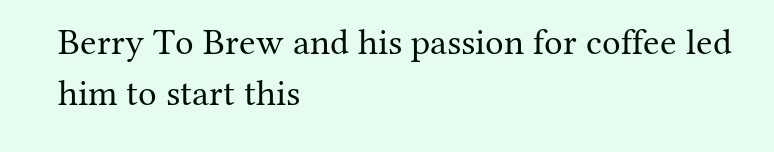Berry To Brew and his passion for coffee led him to start this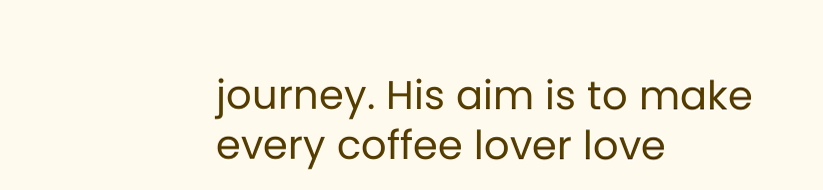journey. His aim is to make every coffee lover love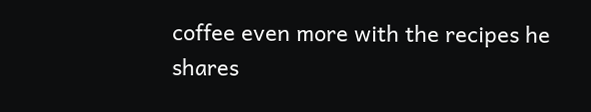coffee even more with the recipes he shares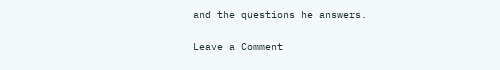and the questions he answers.

Leave a Comment